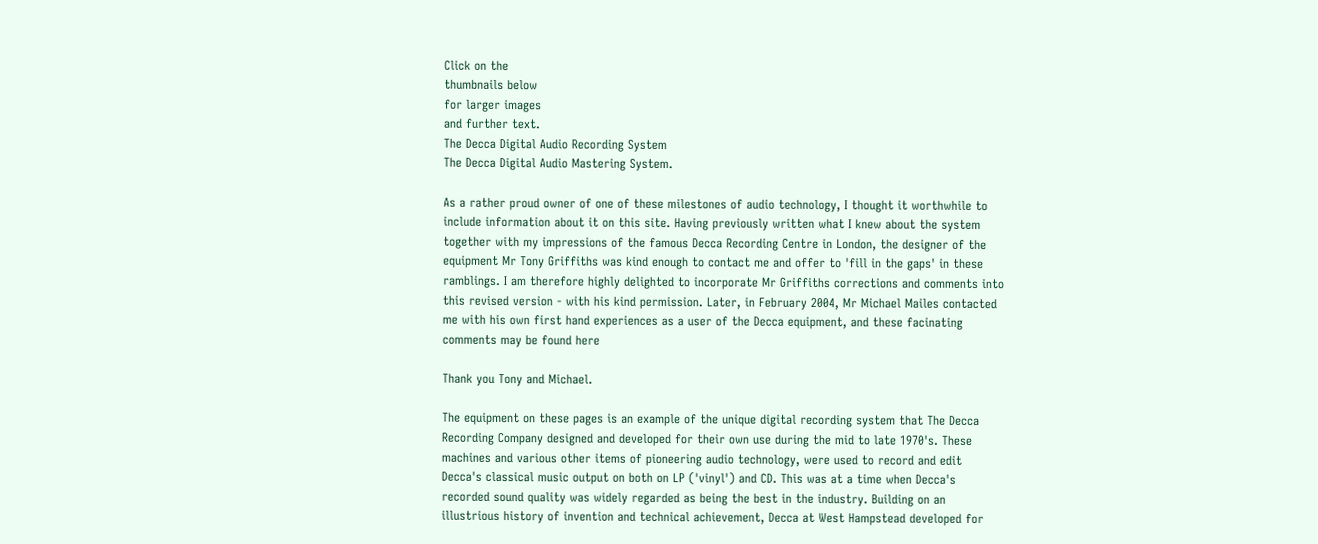Click on the
thumbnails below
for larger images
and further text.
The Decca Digital Audio Recording System
The Decca Digital Audio Mastering System.

As a rather proud owner of one of these milestones of audio technology, I thought it worthwhile to
include information about it on this site. Having previously written what I knew about the system
together with my impressions of the famous Decca Recording Centre in London, the designer of the
equipment Mr Tony Griffiths was kind enough to contact me and offer to 'fill in the gaps' in these
ramblings. I am therefore highly delighted to incorporate Mr Griffiths corrections and comments into
this revised version - with his kind permission. Later, in February 2004, Mr Michael Mailes contacted
me with his own first hand experiences as a user of the Decca equipment, and these facinating
comments may be found here

Thank you Tony and Michael.

The equipment on these pages is an example of the unique digital recording system that The Decca
Recording Company designed and developed for their own use during the mid to late 1970's. These
machines and various other items of pioneering audio technology, were used to record and edit
Decca's classical music output on both on LP ('vinyl') and CD. This was at a time when Decca's
recorded sound quality was widely regarded as being the best in the industry. Building on an
illustrious history of invention and technical achievement, Decca at West Hampstead developed for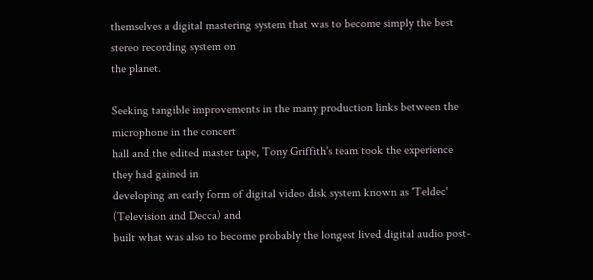themselves a digital mastering system that was to become simply the best stereo recording system on
the planet.

Seeking tangible improvements in the many production links between the microphone in the concert
hall and the edited master tape, Tony Griffith's team took the experience they had gained in
developing an early form of digital video disk system known as 'Teldec' (Television and Decca) and
built what was also to become probably the longest lived digital audio post-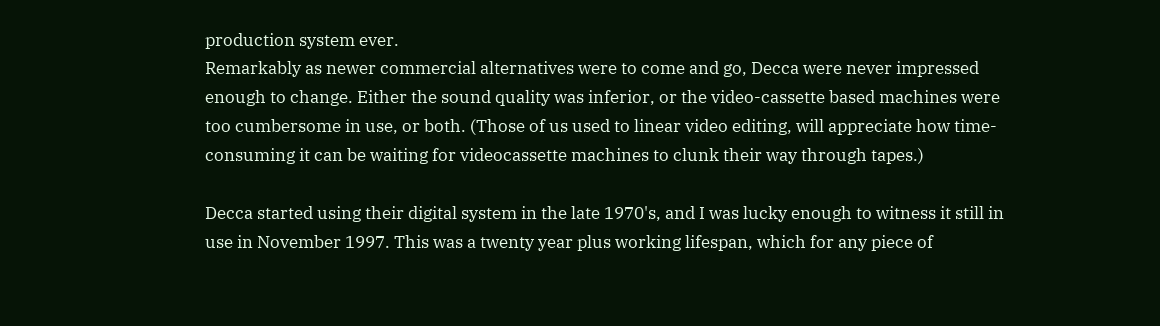production system ever.
Remarkably as newer commercial alternatives were to come and go, Decca were never impressed
enough to change. Either the sound quality was inferior, or the video-cassette based machines were
too cumbersome in use, or both. (Those of us used to linear video editing, will appreciate how time-
consuming it can be waiting for videocassette machines to clunk their way through tapes.)

Decca started using their digital system in the late 1970's, and I was lucky enough to witness it still in
use in November 1997. This was a twenty year plus working lifespan, which for any piece of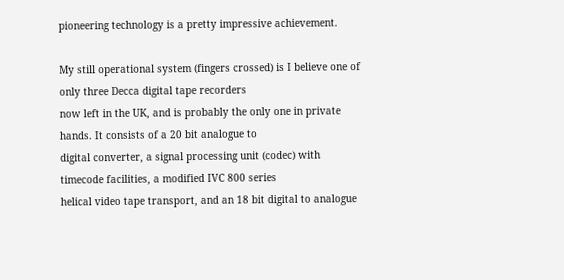pioneering technology is a pretty impressive achievement.

My still operational system (fingers crossed) is I believe one of only three Decca digital tape recorders
now left in the UK, and is probably the only one in private hands. It consists of a 20 bit analogue to
digital converter, a signal processing unit (codec) with timecode facilities, a modified IVC 800 series
helical video tape transport, and an 18 bit digital to analogue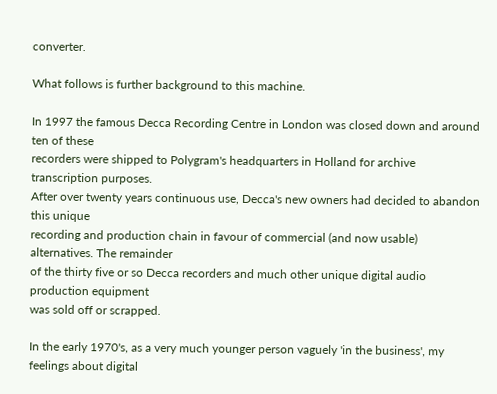converter.

What follows is further background to this machine.

In 1997 the famous Decca Recording Centre in London was closed down and around ten of these
recorders were shipped to Polygram's headquarters in Holland for archive transcription purposes.
After over twenty years continuous use, Decca's new owners had decided to abandon this unique
recording and production chain in favour of commercial (and now usable) alternatives. The remainder
of the thirty five or so Decca recorders and much other unique digital audio production equipment
was sold off or scrapped.

In the early 1970's, as a very much younger person vaguely 'in the business', my feelings about digital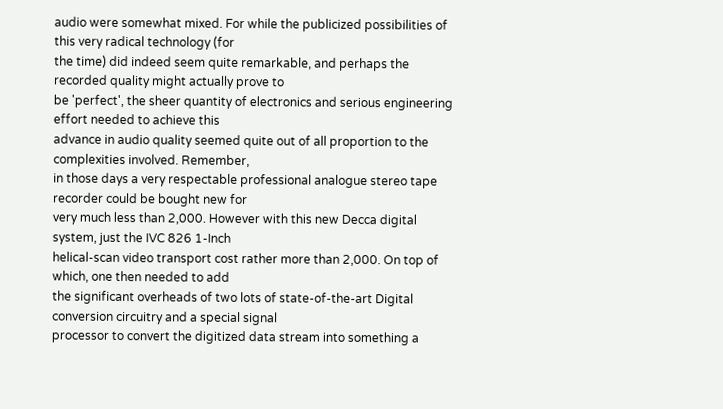audio were somewhat mixed. For while the publicized possibilities of this very radical technology (for
the time) did indeed seem quite remarkable, and perhaps the recorded quality might actually prove to
be 'perfect', the sheer quantity of electronics and serious engineering effort needed to achieve this
advance in audio quality seemed quite out of all proportion to the complexities involved. Remember,
in those days a very respectable professional analogue stereo tape recorder could be bought new for
very much less than 2,000. However with this new Decca digital system, just the IVC 826 1-Inch
helical-scan video transport cost rather more than 2,000. On top of which, one then needed to add
the significant overheads of two lots of state-of-the-art Digital conversion circuitry and a special signal
processor to convert the digitized data stream into something a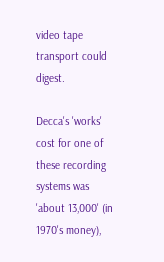video tape transport could digest.

Decca's 'works' cost for one of these recording systems was 'about 13,000' (in 1970's money),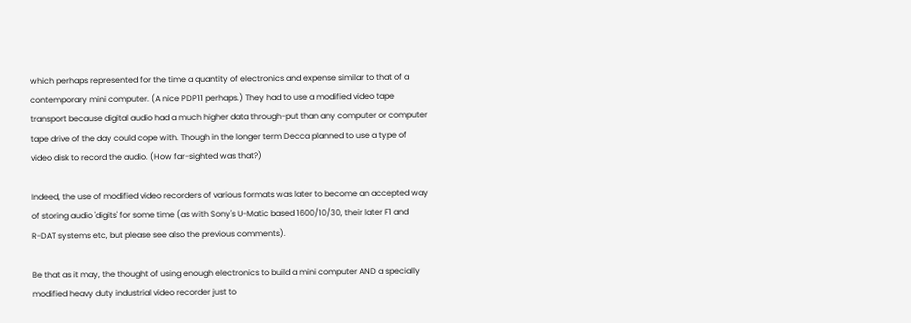which perhaps represented for the time a quantity of electronics and expense similar to that of a
contemporary mini computer. (A nice PDP11 perhaps.) They had to use a modified video tape
transport because digital audio had a much higher data through-put than any computer or computer
tape drive of the day could cope with. Though in the longer term Decca planned to use a type of
video disk to record the audio. (How far-sighted was that?)

Indeed, the use of modified video recorders of various formats was later to become an accepted way
of storing audio 'digits' for some time (as with Sony's U-Matic based 1600/10/30, their later F1 and
R-DAT systems etc, but please see also the previous comments).

Be that as it may, the thought of using enough electronics to build a mini computer AND a specially
modified heavy duty industrial video recorder just to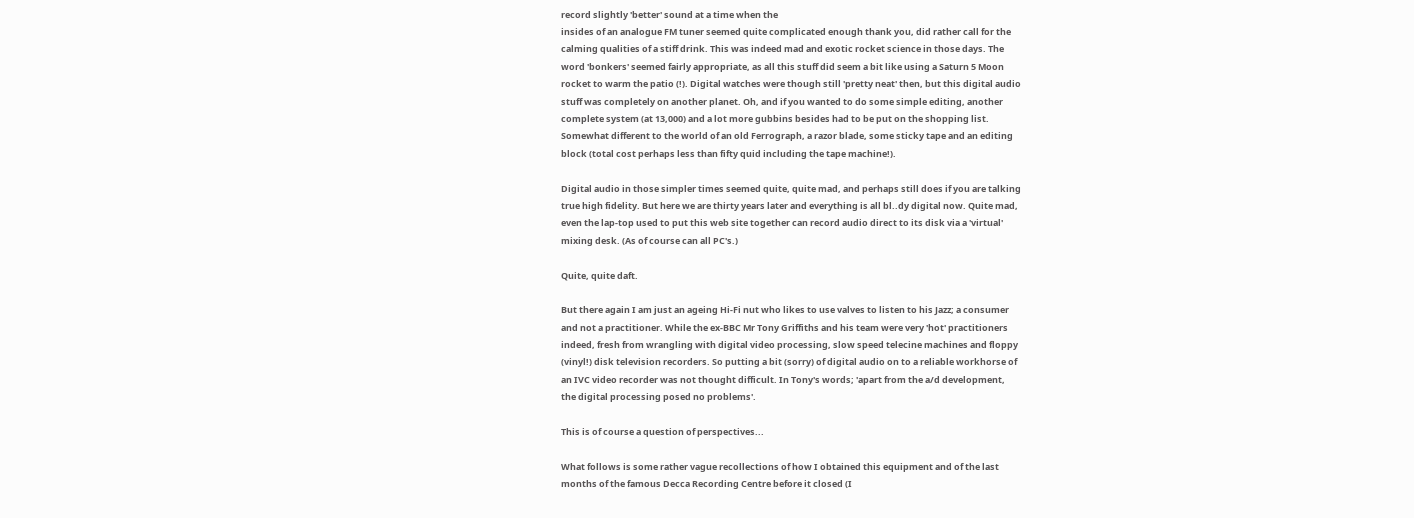record slightly 'better' sound at a time when the
insides of an analogue FM tuner seemed quite complicated enough thank you, did rather call for the
calming qualities of a stiff drink. This was indeed mad and exotic rocket science in those days. The
word 'bonkers' seemed fairly appropriate, as all this stuff did seem a bit like using a Saturn 5 Moon
rocket to warm the patio (!). Digital watches were though still 'pretty neat' then, but this digital audio
stuff was completely on another planet. Oh, and if you wanted to do some simple editing, another
complete system (at 13,000) and a lot more gubbins besides had to be put on the shopping list.
Somewhat different to the world of an old Ferrograph, a razor blade, some sticky tape and an editing
block (total cost perhaps less than fifty quid including the tape machine!).

Digital audio in those simpler times seemed quite, quite mad, and perhaps still does if you are talking
true high fidelity. But here we are thirty years later and everything is all bl..dy digital now. Quite mad,
even the lap-top used to put this web site together can record audio direct to its disk via a 'virtual'
mixing desk. (As of course can all PC's.)

Quite, quite daft.

But there again I am just an ageing Hi-Fi nut who likes to use valves to listen to his Jazz; a consumer
and not a practitioner. While the ex-BBC Mr Tony Griffiths and his team were very 'hot' practitioners
indeed, fresh from wrangling with digital video processing, slow speed telecine machines and floppy
(vinyl!) disk television recorders. So putting a bit (sorry) of digital audio on to a reliable workhorse of
an IVC video recorder was not thought difficult. In Tony's words; 'apart from the a/d development,
the digital processing posed no problems'.

This is of course a question of perspectives...

What follows is some rather vague recollections of how I obtained this equipment and of the last
months of the famous Decca Recording Centre before it closed (I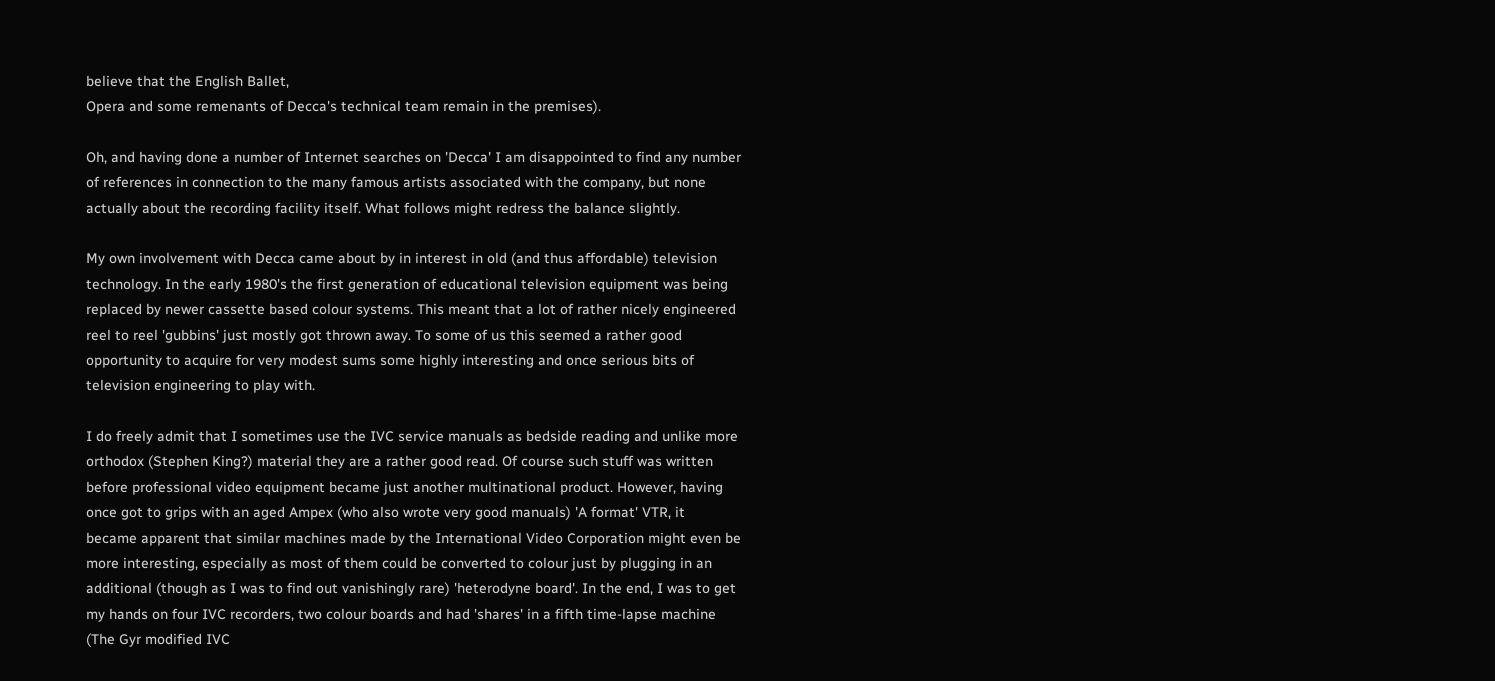believe that the English Ballet,
Opera and some remenants of Decca's technical team remain in the premises).

Oh, and having done a number of Internet searches on 'Decca' I am disappointed to find any number
of references in connection to the many famous artists associated with the company, but none
actually about the recording facility itself. What follows might redress the balance slightly.

My own involvement with Decca came about by in interest in old (and thus affordable) television
technology. In the early 1980's the first generation of educational television equipment was being
replaced by newer cassette based colour systems. This meant that a lot of rather nicely engineered
reel to reel 'gubbins' just mostly got thrown away. To some of us this seemed a rather good
opportunity to acquire for very modest sums some highly interesting and once serious bits of
television engineering to play with.

I do freely admit that I sometimes use the IVC service manuals as bedside reading and unlike more
orthodox (Stephen King?) material they are a rather good read. Of course such stuff was written
before professional video equipment became just another multinational product. However, having
once got to grips with an aged Ampex (who also wrote very good manuals) 'A format' VTR, it
became apparent that similar machines made by the International Video Corporation might even be
more interesting, especially as most of them could be converted to colour just by plugging in an
additional (though as I was to find out vanishingly rare) 'heterodyne board'. In the end, I was to get
my hands on four IVC recorders, two colour boards and had 'shares' in a fifth time-lapse machine
(The Gyr modified IVC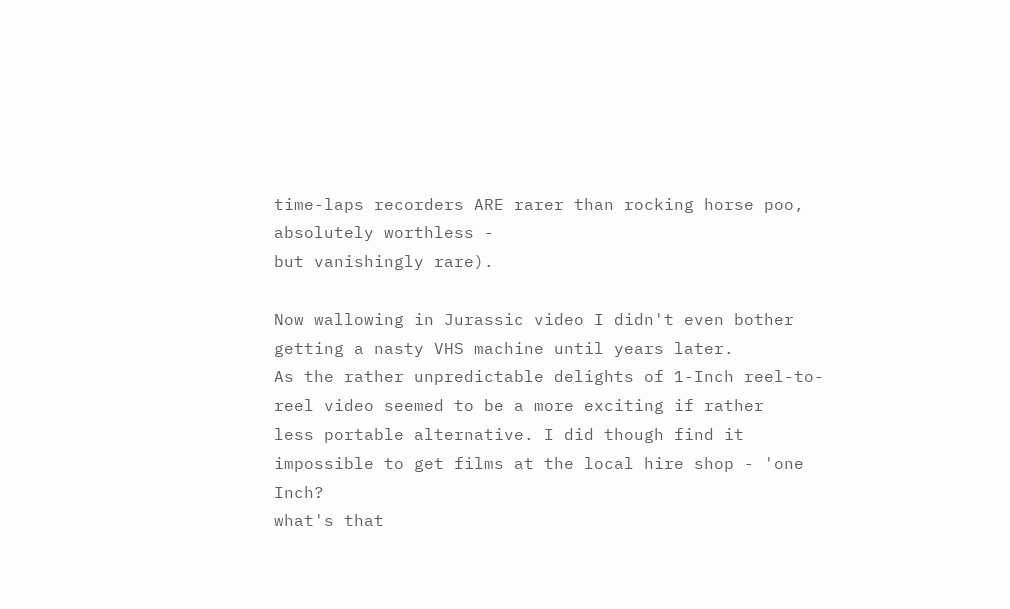time-laps recorders ARE rarer than rocking horse poo, absolutely worthless -
but vanishingly rare).

Now wallowing in Jurassic video I didn't even bother getting a nasty VHS machine until years later.
As the rather unpredictable delights of 1-Inch reel-to-reel video seemed to be a more exciting if rather
less portable alternative. I did though find it impossible to get films at the local hire shop - 'one Inch?
what's that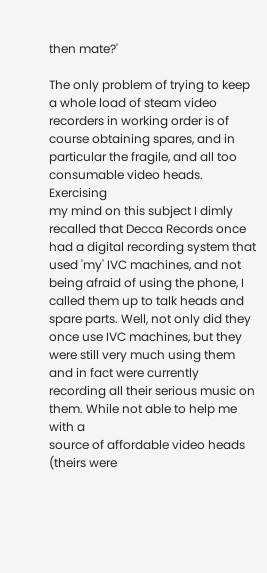then mate?'

The only problem of trying to keep a whole load of steam video recorders in working order is of
course obtaining spares, and in particular the fragile, and all too consumable video heads. Exercising
my mind on this subject I dimly recalled that Decca Records once had a digital recording system that
used 'my' IVC machines, and not being afraid of using the phone, I called them up to talk heads and
spare parts. Well, not only did they once use IVC machines, but they were still very much using them
and in fact were currently recording all their serious music on them. While not able to help me with a
source of affordable video heads (theirs were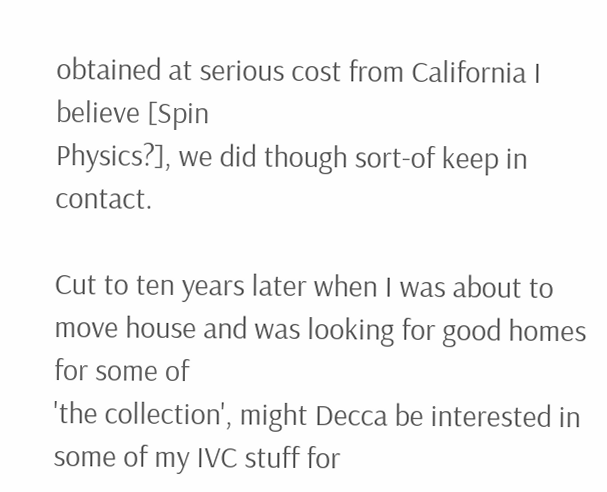obtained at serious cost from California I believe [Spin
Physics?], we did though sort-of keep in contact.

Cut to ten years later when I was about to move house and was looking for good homes for some of
'the collection', might Decca be interested in some of my IVC stuff for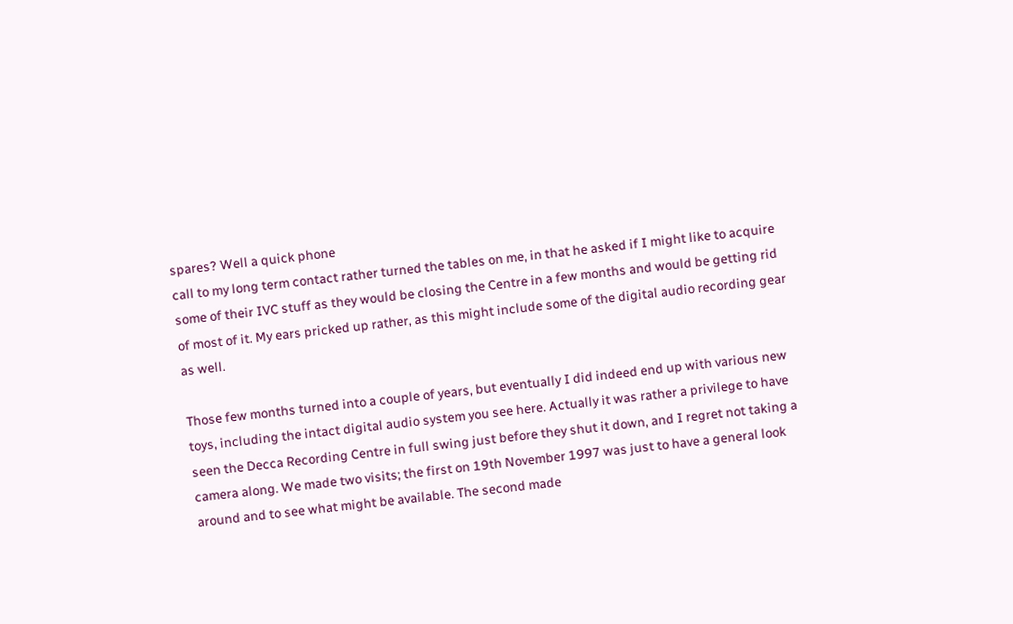spares? Well a quick phone
call to my long term contact rather turned the tables on me, in that he asked if I might like to acquire
some of their IVC stuff as they would be closing the Centre in a few months and would be getting rid
of most of it. My ears pricked up rather, as this might include some of the digital audio recording gear
as well.

Those few months turned into a couple of years, but eventually I did indeed end up with various new
toys, including the intact digital audio system you see here. Actually it was rather a privilege to have
seen the Decca Recording Centre in full swing just before they shut it down, and I regret not taking a
camera along. We made two visits; the first on 19th November 1997 was just to have a general look
around and to see what might be available. The second made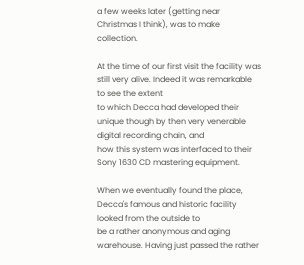a few weeks later (getting near
Christmas I think), was to make collection.

At the time of our first visit the facility was still very alive. Indeed it was remarkable to see the extent
to which Decca had developed their unique though by then very venerable digital recording chain, and
how this system was interfaced to their Sony 1630 CD mastering equipment.

When we eventually found the place, Decca's famous and historic facility looked from the outside to
be a rather anonymous and aging warehouse. Having just passed the rather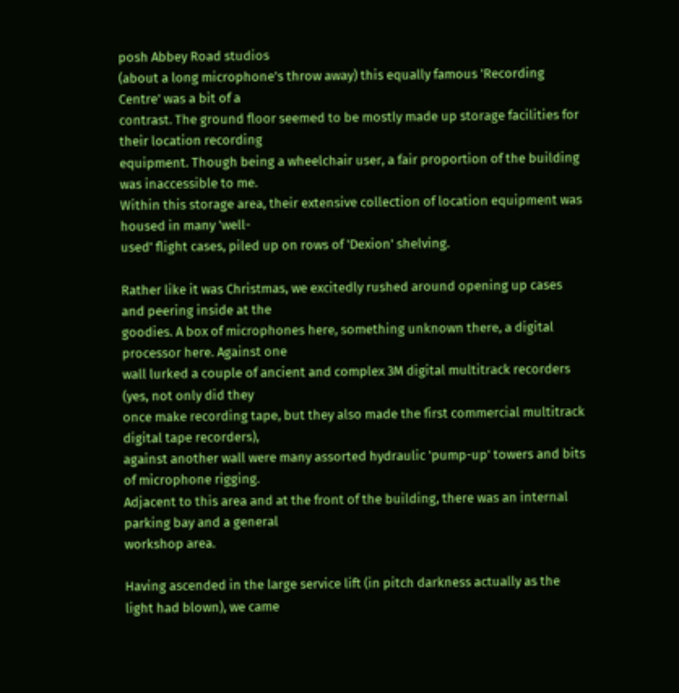posh Abbey Road studios
(about a long microphone's throw away) this equally famous 'Recording Centre' was a bit of a
contrast. The ground floor seemed to be mostly made up storage facilities for their location recording
equipment. Though being a wheelchair user, a fair proportion of the building was inaccessible to me.
Within this storage area, their extensive collection of location equipment was housed in many 'well-
used' flight cases, piled up on rows of 'Dexion' shelving.

Rather like it was Christmas, we excitedly rushed around opening up cases and peering inside at the
goodies. A box of microphones here, something unknown there, a digital processor here. Against one
wall lurked a couple of ancient and complex 3M digital multitrack recorders (yes, not only did they
once make recording tape, but they also made the first commercial multitrack digital tape recorders),
against another wall were many assorted hydraulic 'pump-up' towers and bits of microphone rigging.
Adjacent to this area and at the front of the building, there was an internal parking bay and a general
workshop area.

Having ascended in the large service lift (in pitch darkness actually as the light had blown), we came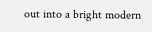out into a bright modern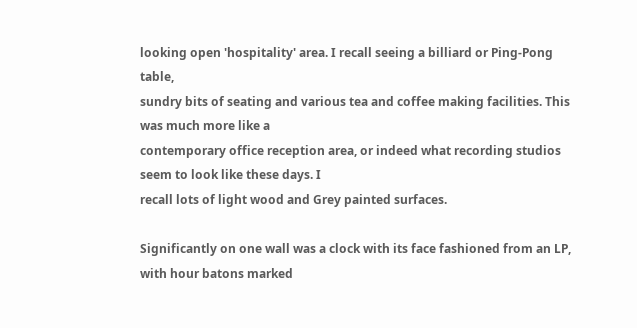looking open 'hospitality' area. I recall seeing a billiard or Ping-Pong table,
sundry bits of seating and various tea and coffee making facilities. This was much more like a
contemporary office reception area, or indeed what recording studios seem to look like these days. I
recall lots of light wood and Grey painted surfaces.

Significantly on one wall was a clock with its face fashioned from an LP, with hour batons marked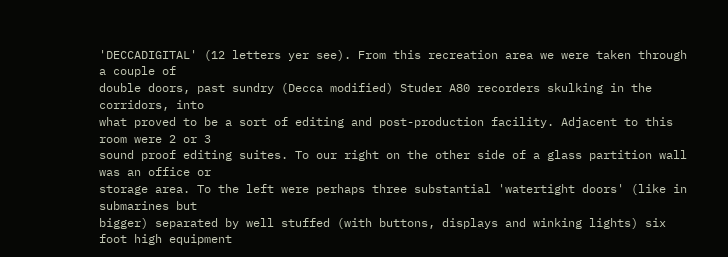'DECCADIGITAL' (12 letters yer see). From this recreation area we were taken through a couple of
double doors, past sundry (Decca modified) Studer A80 recorders skulking in the corridors, into
what proved to be a sort of editing and post-production facility. Adjacent to this room were 2 or 3
sound proof editing suites. To our right on the other side of a glass partition wall was an office or
storage area. To the left were perhaps three substantial 'watertight doors' (like in submarines but
bigger) separated by well stuffed (with buttons, displays and winking lights) six foot high equipment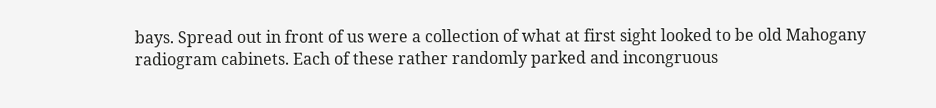bays. Spread out in front of us were a collection of what at first sight looked to be old Mahogany
radiogram cabinets. Each of these rather randomly parked and incongruous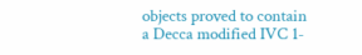objects proved to contain
a Decca modified IVC 1-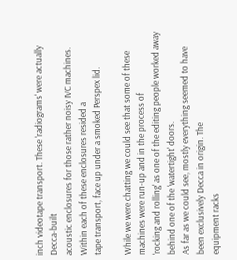inch videotape transport. These 'radiograms' were actually Decca-built
acoustic enclosures for those rather noisy IVC machines. Within each of these enclosures resided a
tape transport, face up under a smoked Perspex lid.

While we were chatting we could see that some of these machines were run-up and in the process of
'rocking and rolling' as one of the editing people worked away behind one of the 'watertight' doors.
As far as we could see, mostly everything seemed to have been exclusively Decca in origin. The
equipment racks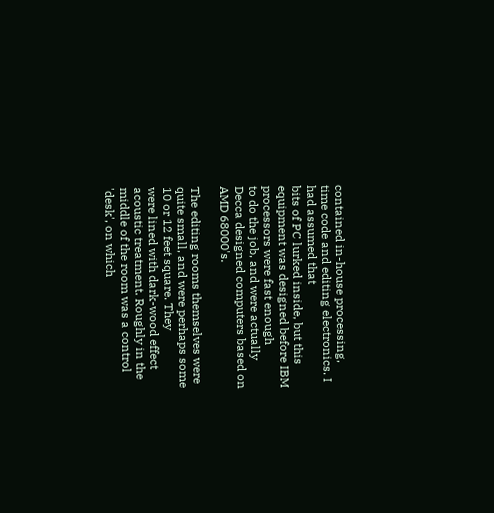contained in-house processing, time code and editing electronics. I had assumed that
bits of PC lurked inside, but this equipment was designed before IBM processors were fast enough
to do the job, and were actually Decca designed computers based on AMD 68000's.

The editing rooms themselves were quite small, and were perhaps some 10 or 12 feet square. They
were lined with dark-wood effect acoustic treatment. Roughly in the middle of the room was a control
'desk', on which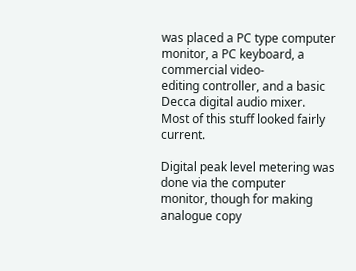was placed a PC type computer monitor, a PC keyboard, a commercial video-
editing controller, and a basic Decca digital audio mixer. Most of this stuff looked fairly current.

Digital peak level metering was done via the computer monitor, though for making analogue copy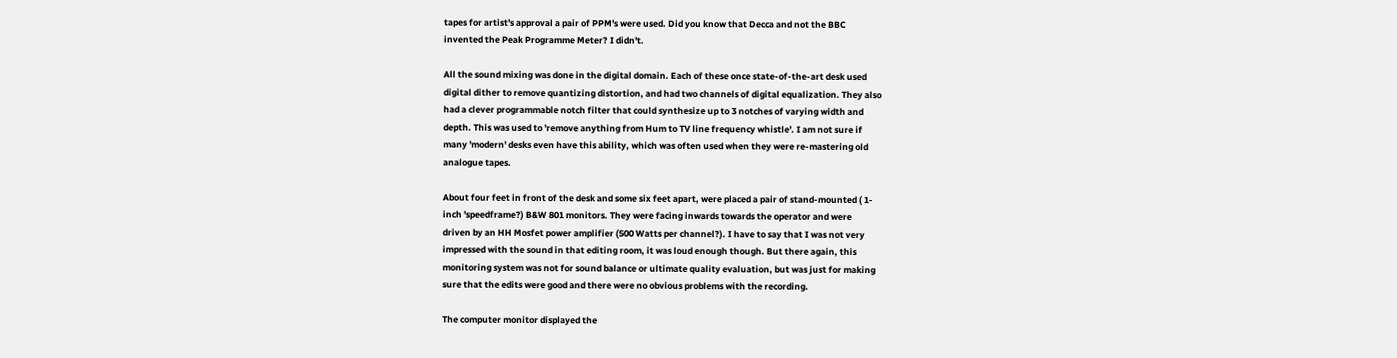tapes for artist's approval a pair of PPM's were used. Did you know that Decca and not the BBC
invented the Peak Programme Meter? I didn't.

All the sound mixing was done in the digital domain. Each of these once state-of-the-art desk used
digital dither to remove quantizing distortion, and had two channels of digital equalization. They also
had a clever programmable notch filter that could synthesize up to 3 notches of varying width and
depth. This was used to 'remove anything from Hum to TV line frequency whistle'. I am not sure if
many 'modern' desks even have this ability, which was often used when they were re-mastering old
analogue tapes.

About four feet in front of the desk and some six feet apart, were placed a pair of stand-mounted ( 1-
inch 'speedframe?) B&W 801 monitors. They were facing inwards towards the operator and were
driven by an HH Mosfet power amplifier (500 Watts per channel?). I have to say that I was not very
impressed with the sound in that editing room, it was loud enough though. But there again, this
monitoring system was not for sound balance or ultimate quality evaluation, but was just for making
sure that the edits were good and there were no obvious problems with the recording.

The computer monitor displayed the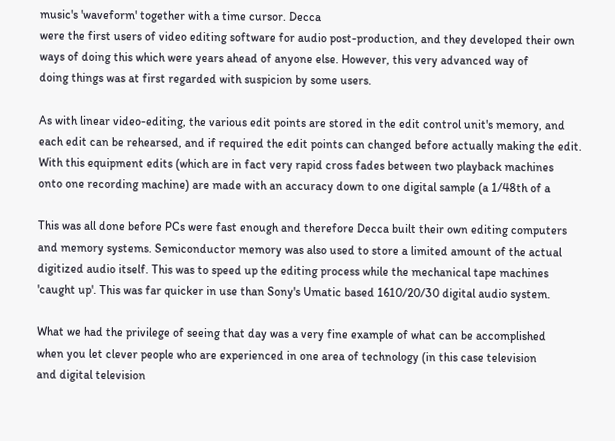music's 'waveform' together with a time cursor. Decca
were the first users of video editing software for audio post-production, and they developed their own
ways of doing this which were years ahead of anyone else. However, this very advanced way of
doing things was at first regarded with suspicion by some users.

As with linear video-editing, the various edit points are stored in the edit control unit's memory, and
each edit can be rehearsed, and if required the edit points can changed before actually making the edit.
With this equipment edits (which are in fact very rapid cross fades between two playback machines
onto one recording machine) are made with an accuracy down to one digital sample (a 1/48th of a

This was all done before PCs were fast enough and therefore Decca built their own editing computers
and memory systems. Semiconductor memory was also used to store a limited amount of the actual
digitized audio itself. This was to speed up the editing process while the mechanical tape machines
'caught up'. This was far quicker in use than Sony's Umatic based 1610/20/30 digital audio system.

What we had the privilege of seeing that day was a very fine example of what can be accomplished
when you let clever people who are experienced in one area of technology (in this case television
and digital television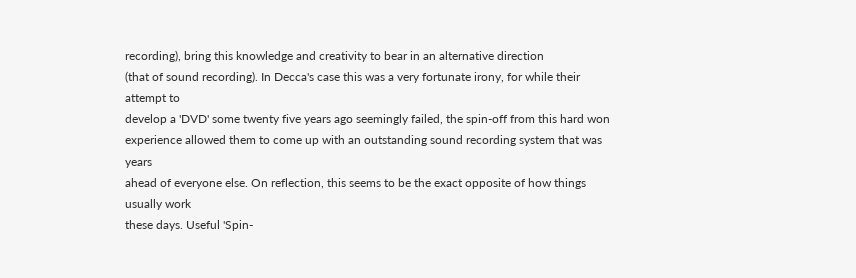recording), bring this knowledge and creativity to bear in an alternative direction
(that of sound recording). In Decca's case this was a very fortunate irony, for while their attempt to
develop a 'DVD' some twenty five years ago seemingly failed, the spin-off from this hard won
experience allowed them to come up with an outstanding sound recording system that was years
ahead of everyone else. On reflection, this seems to be the exact opposite of how things usually work
these days. Useful 'Spin-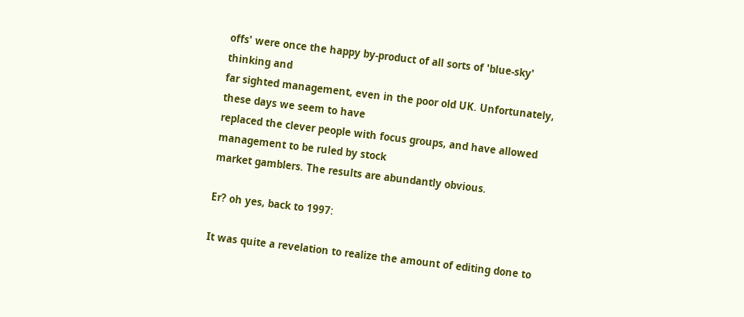offs' were once the happy by-product of all sorts of 'blue-sky' thinking and
far sighted management, even in the poor old UK. Unfortunately, these days we seem to have
replaced the clever people with focus groups, and have allowed management to be ruled by stock
market gamblers. The results are abundantly obvious.

Er? oh yes, back to 1997:

It was quite a revelation to realize the amount of editing done to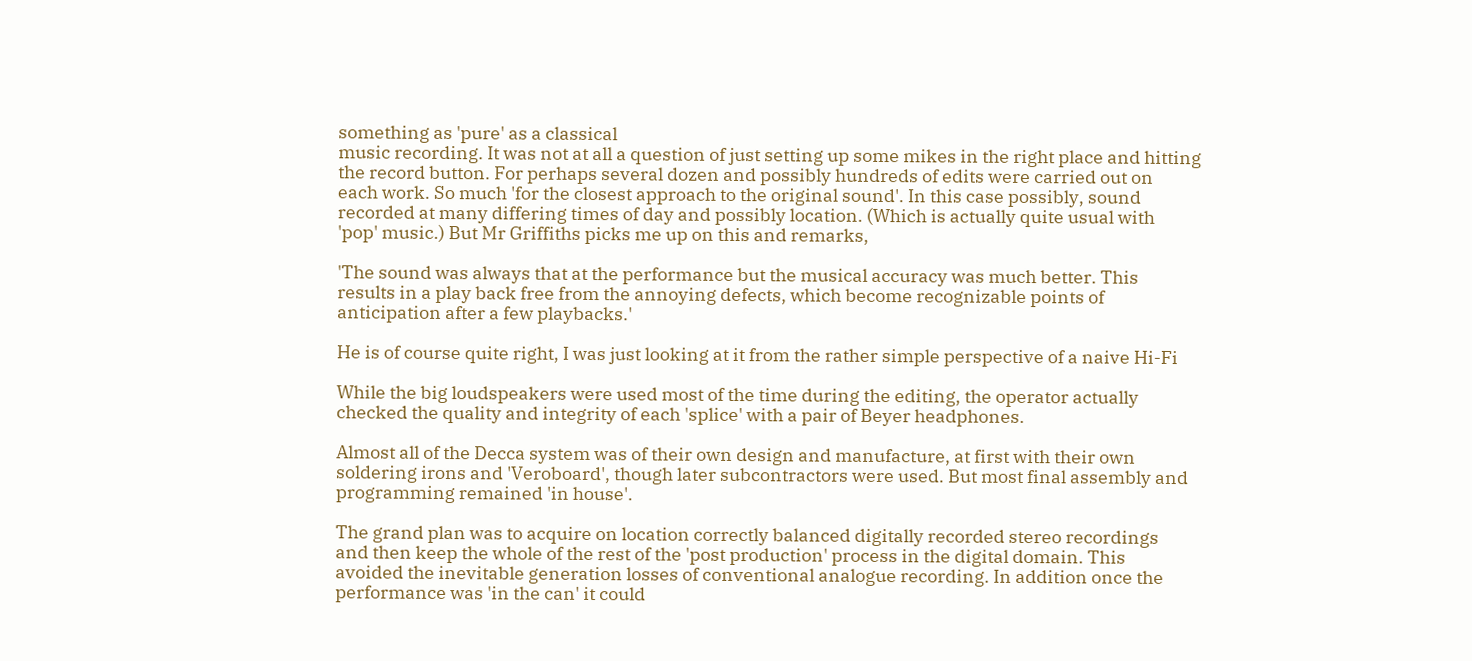something as 'pure' as a classical
music recording. It was not at all a question of just setting up some mikes in the right place and hitting
the record button. For perhaps several dozen and possibly hundreds of edits were carried out on
each work. So much 'for the closest approach to the original sound'. In this case possibly, sound
recorded at many differing times of day and possibly location. (Which is actually quite usual with
'pop' music.) But Mr Griffiths picks me up on this and remarks,

'The sound was always that at the performance but the musical accuracy was much better. This
results in a play back free from the annoying defects, which become recognizable points of
anticipation after a few playbacks.'

He is of course quite right, I was just looking at it from the rather simple perspective of a naive Hi-Fi

While the big loudspeakers were used most of the time during the editing, the operator actually
checked the quality and integrity of each 'splice' with a pair of Beyer headphones.

Almost all of the Decca system was of their own design and manufacture, at first with their own
soldering irons and 'Veroboard', though later subcontractors were used. But most final assembly and
programming remained 'in house'.

The grand plan was to acquire on location correctly balanced digitally recorded stereo recordings
and then keep the whole of the rest of the 'post production' process in the digital domain. This
avoided the inevitable generation losses of conventional analogue recording. In addition once the
performance was 'in the can' it could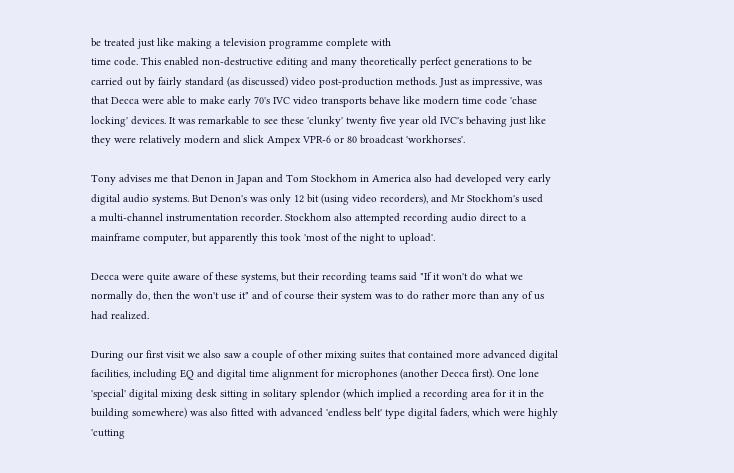be treated just like making a television programme complete with
time code. This enabled non-destructive editing and many theoretically perfect generations to be
carried out by fairly standard (as discussed) video post-production methods. Just as impressive, was
that Decca were able to make early 70's IVC video transports behave like modern time code 'chase
locking' devices. It was remarkable to see these 'clunky' twenty five year old IVC's behaving just like
they were relatively modern and slick Ampex VPR-6 or 80 broadcast 'workhorses'.

Tony advises me that Denon in Japan and Tom Stockhom in America also had developed very early
digital audio systems. But Denon's was only 12 bit (using video recorders), and Mr Stockhom's used
a multi-channel instrumentation recorder. Stockhom also attempted recording audio direct to a
mainframe computer, but apparently this took 'most of the night to upload'.

Decca were quite aware of these systems, but their recording teams said "If it won't do what we
normally do, then the won't use it" and of course their system was to do rather more than any of us
had realized.

During our first visit we also saw a couple of other mixing suites that contained more advanced digital
facilities, including EQ and digital time alignment for microphones (another Decca first). One lone
'special' digital mixing desk sitting in solitary splendor (which implied a recording area for it in the
building somewhere) was also fitted with advanced 'endless belt' type digital faders, which were highly
'cutting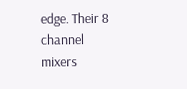edge. Their 8 channel mixers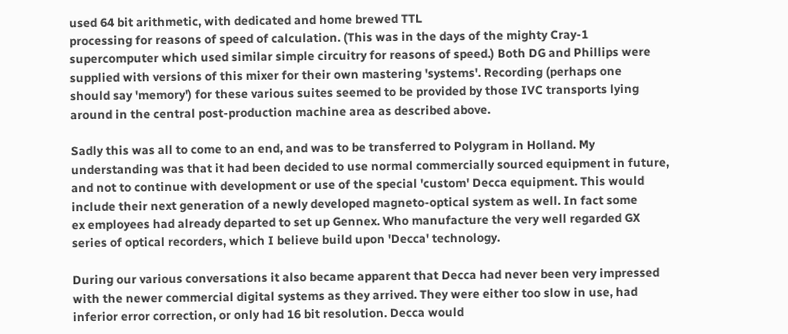used 64 bit arithmetic, with dedicated and home brewed TTL
processing for reasons of speed of calculation. (This was in the days of the mighty Cray-1
supercomputer which used similar simple circuitry for reasons of speed.) Both DG and Phillips were
supplied with versions of this mixer for their own mastering 'systems'. Recording (perhaps one
should say 'memory') for these various suites seemed to be provided by those IVC transports lying
around in the central post-production machine area as described above.

Sadly this was all to come to an end, and was to be transferred to Polygram in Holland. My
understanding was that it had been decided to use normal commercially sourced equipment in future,
and not to continue with development or use of the special 'custom' Decca equipment. This would
include their next generation of a newly developed magneto-optical system as well. In fact some
ex employees had already departed to set up Gennex. Who manufacture the very well regarded GX
series of optical recorders, which I believe build upon 'Decca' technology.

During our various conversations it also became apparent that Decca had never been very impressed
with the newer commercial digital systems as they arrived. They were either too slow in use, had
inferior error correction, or only had 16 bit resolution. Decca would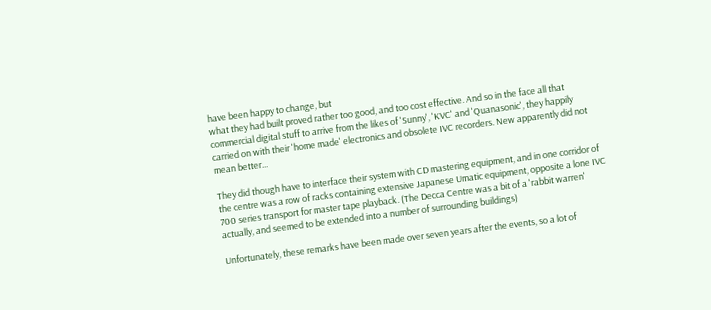have been happy to change, but
what they had built proved rather too good, and too cost effective. And so in the face all that
commercial digital stuff to arrive from the likes of 'Sunny', 'KVC' and 'Quanasonic', they happily
carried on with their 'home made' electronics and obsolete IVC recorders. New apparently did not
mean better...

They did though have to interface their system with CD mastering equipment, and in one corridor of
the centre was a row of racks containing extensive Japanese Umatic equipment, opposite a lone IVC
700 series transport for master tape playback. (The Decca Centre was a bit of a 'rabbit warren'
actually, and seemed to be extended into a number of surrounding buildings)

Unfortunately, these remarks have been made over seven years after the events, so a lot of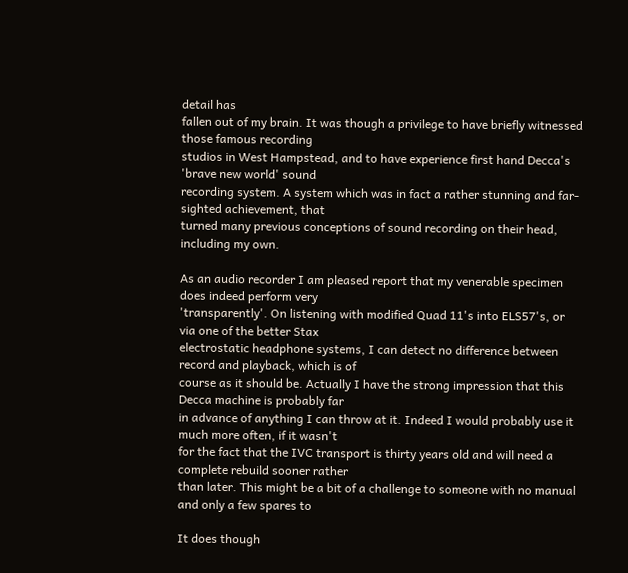detail has
fallen out of my brain. It was though a privilege to have briefly witnessed those famous recording
studios in West Hampstead, and to have experience first hand Decca's 'brave new world' sound
recording system. A system which was in fact a rather stunning and far-sighted achievement, that
turned many previous conceptions of sound recording on their head, including my own.

As an audio recorder I am pleased report that my venerable specimen does indeed perform very
'transparently'. On listening with modified Quad 11's into ELS57's, or via one of the better Stax
electrostatic headphone systems, I can detect no difference between record and playback, which is of
course as it should be. Actually I have the strong impression that this Decca machine is probably far
in advance of anything I can throw at it. Indeed I would probably use it much more often, if it wasn't
for the fact that the IVC transport is thirty years old and will need a complete rebuild sooner rather
than later. This might be a bit of a challenge to someone with no manual and only a few spares to

It does though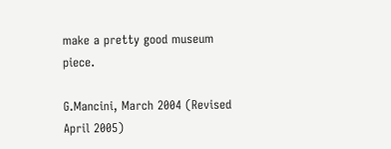make a pretty good museum piece.

G.Mancini, March 2004 (Revised April 2005)